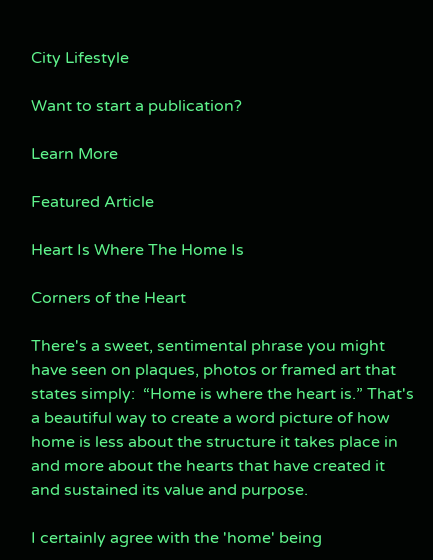City Lifestyle

Want to start a publication?

Learn More

Featured Article

Heart Is Where The Home Is

Corners of the Heart

There's a sweet, sentimental phrase you might have seen on plaques, photos or framed art that states simply:  “Home is where the heart is.” That's a beautiful way to create a word picture of how home is less about the structure it takes place in and more about the hearts that have created it and sustained its value and purpose.

I certainly agree with the 'home' being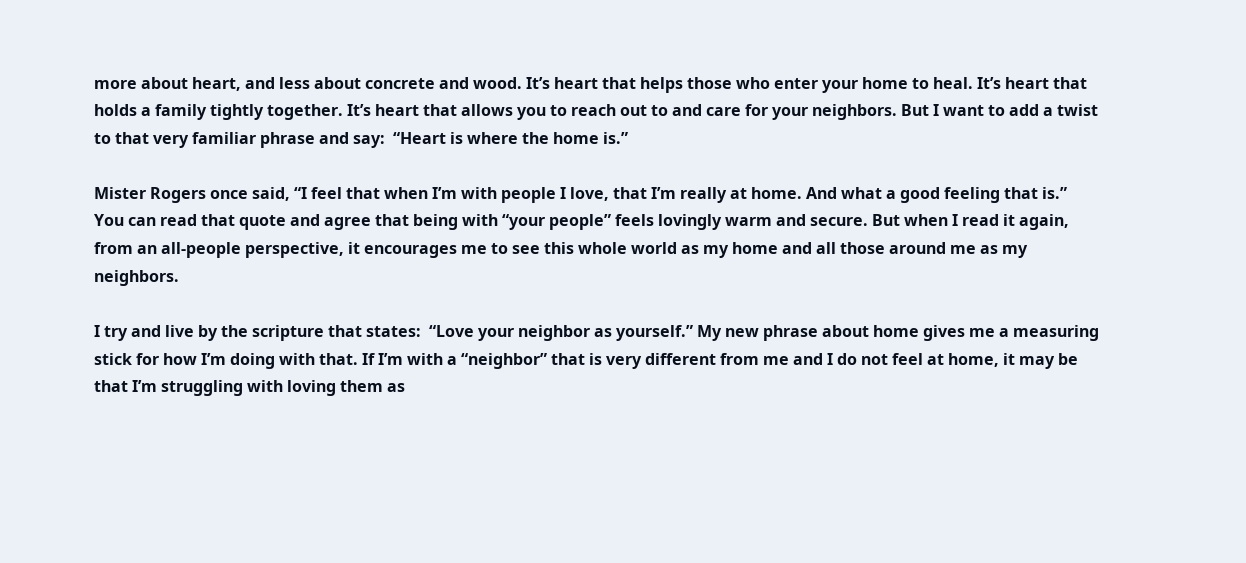more about heart, and less about concrete and wood. It’s heart that helps those who enter your home to heal. It’s heart that holds a family tightly together. It’s heart that allows you to reach out to and care for your neighbors. But I want to add a twist to that very familiar phrase and say:  “Heart is where the home is.”

Mister Rogers once said, “I feel that when I’m with people I love, that I’m really at home. And what a good feeling that is.” You can read that quote and agree that being with “your people” feels lovingly warm and secure. But when I read it again, from an all-people perspective, it encourages me to see this whole world as my home and all those around me as my neighbors.

I try and live by the scripture that states:  “Love your neighbor as yourself.” My new phrase about home gives me a measuring stick for how I’m doing with that. If I’m with a “neighbor” that is very different from me and I do not feel at home, it may be that I’m struggling with loving them as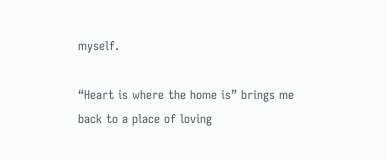myself.

“Heart is where the home is” brings me back to a place of loving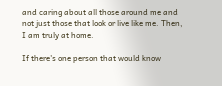and caring about all those around me and not just those that look or live like me. Then, I am truly at home.

If there's one person that would know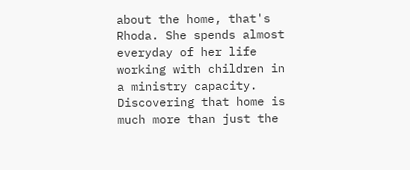about the home, that's Rhoda. She spends almost everyday of her life working with children in a ministry capacity. Discovering that home is much more than just the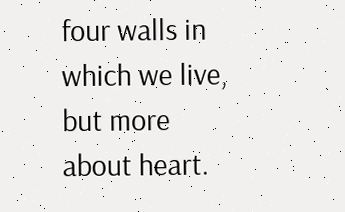four walls in which we live, but more about heart.